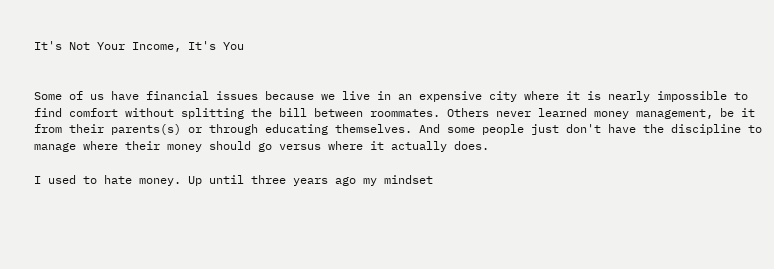It's Not Your Income, It's You


Some of us have financial issues because we live in an expensive city where it is nearly impossible to find comfort without splitting the bill between roommates. Others never learned money management, be it from their parents(s) or through educating themselves. And some people just don't have the discipline to manage where their money should go versus where it actually does.

I used to hate money. Up until three years ago my mindset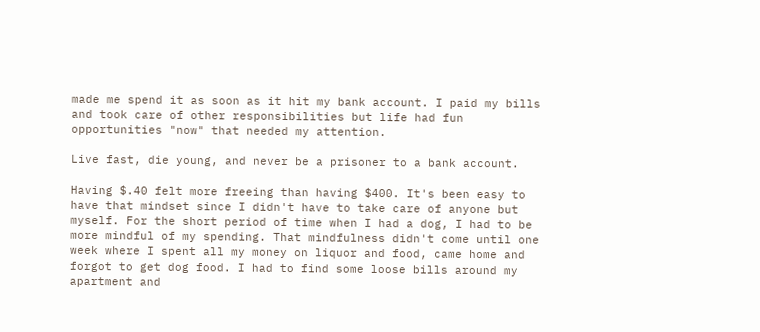made me spend it as soon as it hit my bank account. I paid my bills and took care of other responsibilities but life had fun opportunities "now" that needed my attention.

Live fast, die young, and never be a prisoner to a bank account.

Having $.40 felt more freeing than having $400. It's been easy to have that mindset since I didn't have to take care of anyone but myself. For the short period of time when I had a dog, I had to be more mindful of my spending. That mindfulness didn't come until one week where I spent all my money on liquor and food, came home and forgot to get dog food. I had to find some loose bills around my apartment and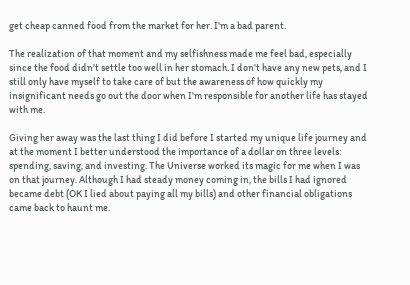get cheap canned food from the market for her. I'm a bad parent.

The realization of that moment and my selfishness made me feel bad, especially since the food didn't settle too well in her stomach. I don't have any new pets, and I still only have myself to take care of but the awareness of how quickly my insignificant needs go out the door when I'm responsible for another life has stayed with me.

Giving her away was the last thing I did before I started my unique life journey and at the moment I better understood the importance of a dollar on three levels: spending, saving, and investing. The Universe worked its magic for me when I was on that journey. Although I had steady money coming in, the bills I had ignored became debt (OK I lied about paying all my bills) and other financial obligations came back to haunt me.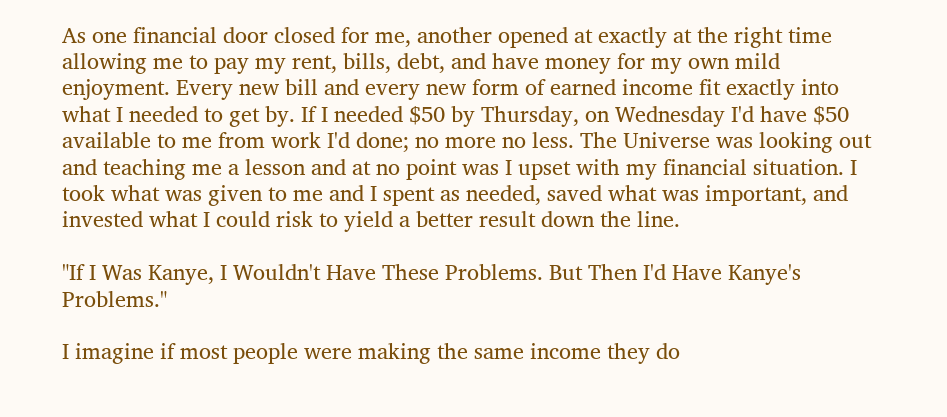As one financial door closed for me, another opened at exactly at the right time allowing me to pay my rent, bills, debt, and have money for my own mild enjoyment. Every new bill and every new form of earned income fit exactly into what I needed to get by. If I needed $50 by Thursday, on Wednesday I'd have $50 available to me from work I'd done; no more no less. The Universe was looking out and teaching me a lesson and at no point was I upset with my financial situation. I took what was given to me and I spent as needed, saved what was important, and invested what I could risk to yield a better result down the line.

"If I Was Kanye, I Wouldn't Have These Problems. But Then I'd Have Kanye's Problems."

I imagine if most people were making the same income they do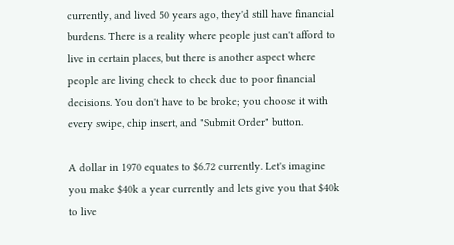currently, and lived 50 years ago, they'd still have financial burdens. There is a reality where people just can't afford to live in certain places, but there is another aspect where people are living check to check due to poor financial decisions. You don't have to be broke; you choose it with every swipe, chip insert, and "Submit Order" button.

A dollar in 1970 equates to $6.72 currently. Let's imagine you make $40k a year currently and lets give you that $40k to live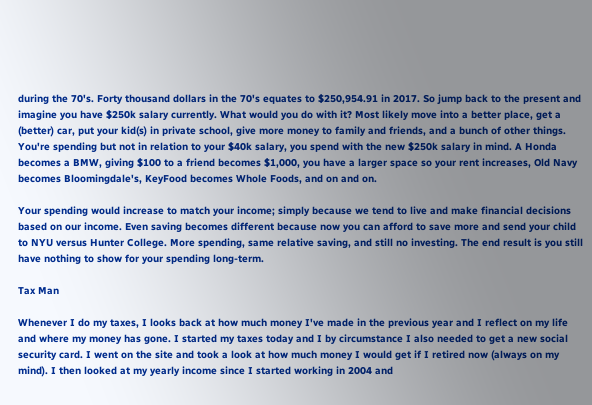during the 70's. Forty thousand dollars in the 70's equates to $250,954.91 in 2017. So jump back to the present and imagine you have $250k salary currently. What would you do with it? Most likely move into a better place, get a (better) car, put your kid(s) in private school, give more money to family and friends, and a bunch of other things. You're spending but not in relation to your $40k salary, you spend with the new $250k salary in mind. A Honda becomes a BMW, giving $100 to a friend becomes $1,000, you have a larger space so your rent increases, Old Navy becomes Bloomingdale's, KeyFood becomes Whole Foods, and on and on.

Your spending would increase to match your income; simply because we tend to live and make financial decisions based on our income. Even saving becomes different because now you can afford to save more and send your child to NYU versus Hunter College. More spending, same relative saving, and still no investing. The end result is you still have nothing to show for your spending long-term.

Tax Man

Whenever I do my taxes, I looks back at how much money I've made in the previous year and I reflect on my life and where my money has gone. I started my taxes today and I by circumstance I also needed to get a new social security card. I went on the site and took a look at how much money I would get if I retired now (always on my mind). I then looked at my yearly income since I started working in 2004 and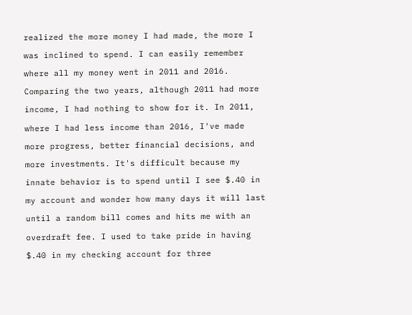realized the more money I had made, the more I was inclined to spend. I can easily remember where all my money went in 2011 and 2016. Comparing the two years, although 2011 had more income, I had nothing to show for it. In 2011, where I had less income than 2016, I've made more progress, better financial decisions, and more investments. It's difficult because my innate behavior is to spend until I see $.40 in my account and wonder how many days it will last until a random bill comes and hits me with an overdraft fee. I used to take pride in having $.40 in my checking account for three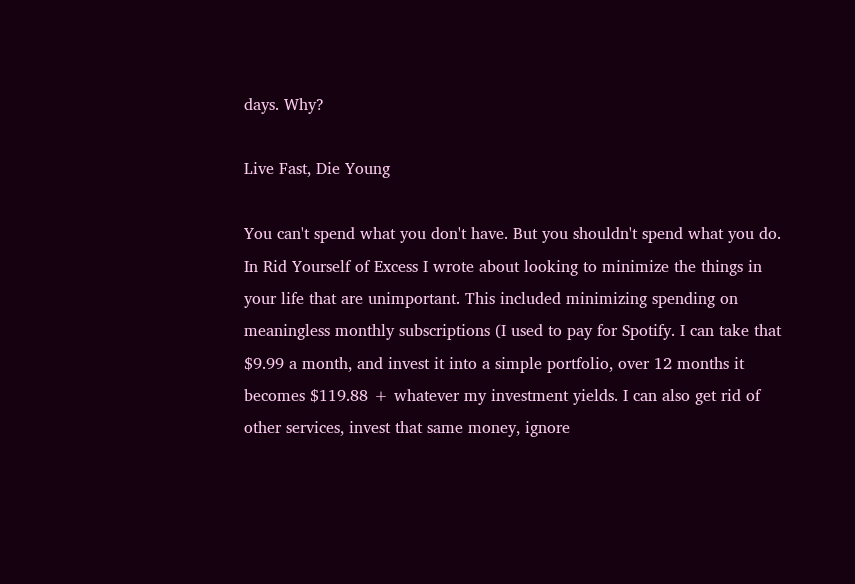days. Why?

Live Fast, Die Young

You can't spend what you don't have. But you shouldn't spend what you do. In Rid Yourself of Excess I wrote about looking to minimize the things in your life that are unimportant. This included minimizing spending on meaningless monthly subscriptions (I used to pay for Spotify. I can take that $9.99 a month, and invest it into a simple portfolio, over 12 months it becomes $119.88 + whatever my investment yields. I can also get rid of other services, invest that same money, ignore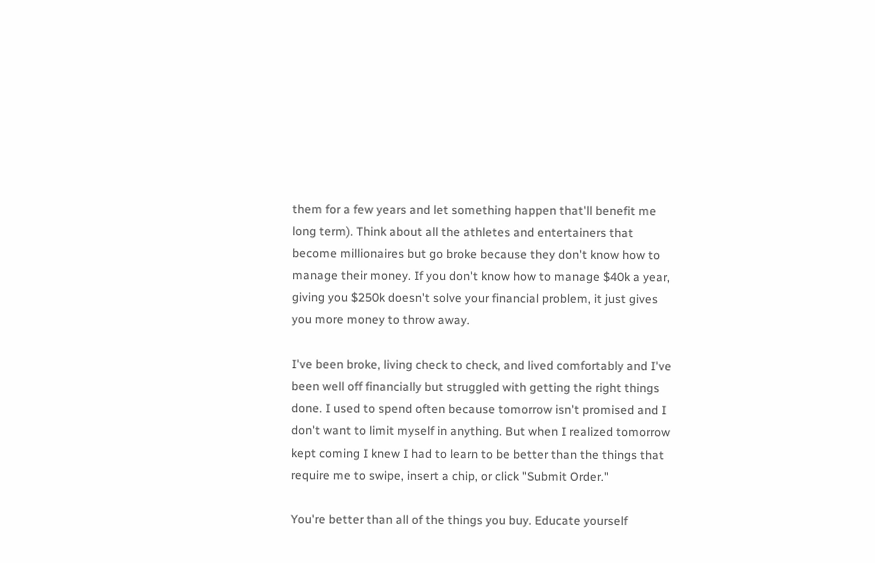them for a few years and let something happen that'll benefit me long term). Think about all the athletes and entertainers that become millionaires but go broke because they don't know how to manage their money. If you don't know how to manage $40k a year, giving you $250k doesn't solve your financial problem, it just gives you more money to throw away.

I've been broke, living check to check, and lived comfortably and I've been well off financially but struggled with getting the right things done. I used to spend often because tomorrow isn't promised and I don't want to limit myself in anything. But when I realized tomorrow kept coming I knew I had to learn to be better than the things that require me to swipe, insert a chip, or click "Submit Order."

You're better than all of the things you buy. Educate yourself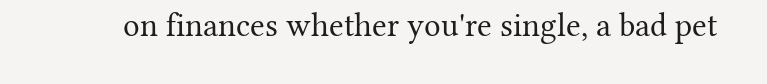on finances whether you're single, a bad pet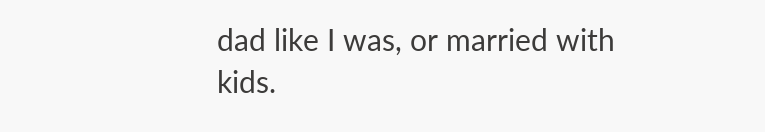dad like I was, or married with kids.